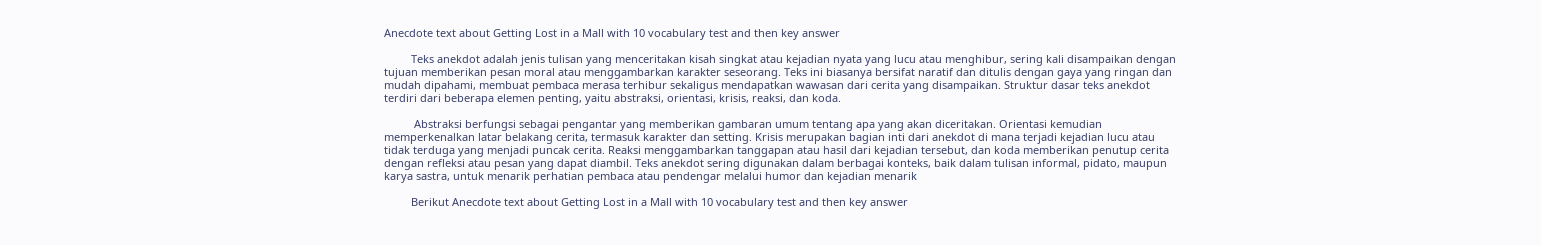Anecdote text about Getting Lost in a Mall with 10 vocabulary test and then key answer

         Teks anekdot adalah jenis tulisan yang menceritakan kisah singkat atau kejadian nyata yang lucu atau menghibur, sering kali disampaikan dengan tujuan memberikan pesan moral atau menggambarkan karakter seseorang. Teks ini biasanya bersifat naratif dan ditulis dengan gaya yang ringan dan mudah dipahami, membuat pembaca merasa terhibur sekaligus mendapatkan wawasan dari cerita yang disampaikan. Struktur dasar teks anekdot terdiri dari beberapa elemen penting, yaitu abstraksi, orientasi, krisis, reaksi, dan koda.

          Abstraksi berfungsi sebagai pengantar yang memberikan gambaran umum tentang apa yang akan diceritakan. Orientasi kemudian memperkenalkan latar belakang cerita, termasuk karakter dan setting. Krisis merupakan bagian inti dari anekdot di mana terjadi kejadian lucu atau tidak terduga yang menjadi puncak cerita. Reaksi menggambarkan tanggapan atau hasil dari kejadian tersebut, dan koda memberikan penutup cerita dengan refleksi atau pesan yang dapat diambil. Teks anekdot sering digunakan dalam berbagai konteks, baik dalam tulisan informal, pidato, maupun karya sastra, untuk menarik perhatian pembaca atau pendengar melalui humor dan kejadian menarik

         Berikut Anecdote text about Getting Lost in a Mall with 10 vocabulary test and then key answer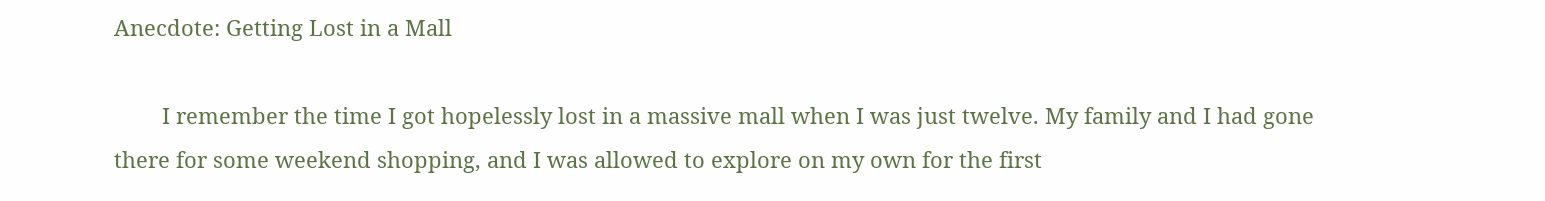Anecdote: Getting Lost in a Mall

        I remember the time I got hopelessly lost in a massive mall when I was just twelve. My family and I had gone there for some weekend shopping, and I was allowed to explore on my own for the first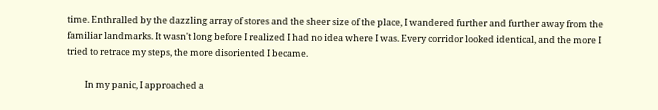time. Enthralled by the dazzling array of stores and the sheer size of the place, I wandered further and further away from the familiar landmarks. It wasn't long before I realized I had no idea where I was. Every corridor looked identical, and the more I tried to retrace my steps, the more disoriented I became.

         In my panic, I approached a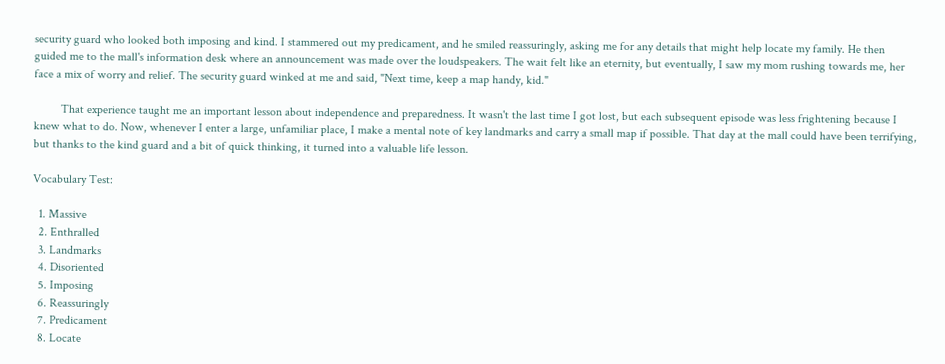security guard who looked both imposing and kind. I stammered out my predicament, and he smiled reassuringly, asking me for any details that might help locate my family. He then guided me to the mall's information desk where an announcement was made over the loudspeakers. The wait felt like an eternity, but eventually, I saw my mom rushing towards me, her face a mix of worry and relief. The security guard winked at me and said, "Next time, keep a map handy, kid."

         That experience taught me an important lesson about independence and preparedness. It wasn't the last time I got lost, but each subsequent episode was less frightening because I knew what to do. Now, whenever I enter a large, unfamiliar place, I make a mental note of key landmarks and carry a small map if possible. That day at the mall could have been terrifying, but thanks to the kind guard and a bit of quick thinking, it turned into a valuable life lesson.

Vocabulary Test:

  1. Massive
  2. Enthralled
  3. Landmarks
  4. Disoriented
  5. Imposing
  6. Reassuringly
  7. Predicament
  8. Locate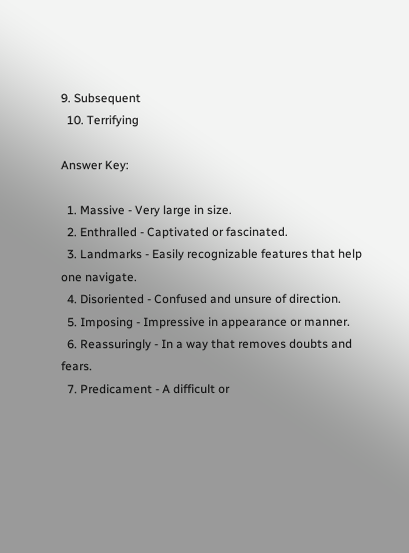9. Subsequent
  10. Terrifying

Answer Key:

  1. Massive - Very large in size.
  2. Enthralled - Captivated or fascinated.
  3. Landmarks - Easily recognizable features that help one navigate.
  4. Disoriented - Confused and unsure of direction.
  5. Imposing - Impressive in appearance or manner.
  6. Reassuringly - In a way that removes doubts and fears.
  7. Predicament - A difficult or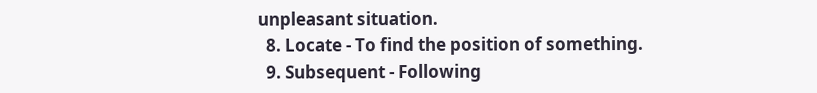unpleasant situation.
  8. Locate - To find the position of something.
  9. Subsequent - Following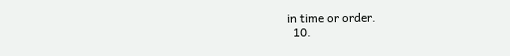in time or order.
  10.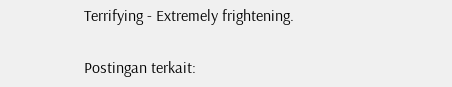Terrifying - Extremely frightening.

Postingan terkait: